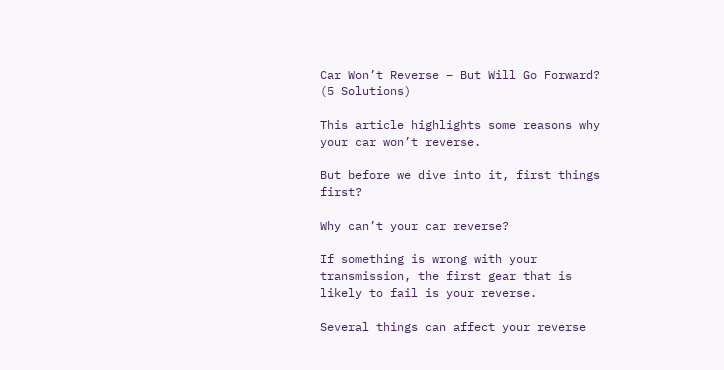Car Won’t Reverse – But Will Go Forward? (5 Solutions)

This article highlights some reasons why your car won’t reverse.

But before we dive into it, first things first?

Why can’t your car reverse?

If something is wrong with your transmission, the first gear that is likely to fail is your reverse.

Several things can affect your reverse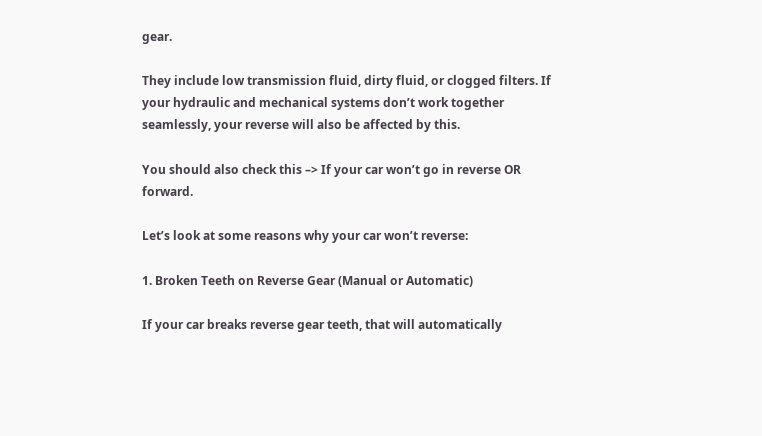gear.

They include low transmission fluid, dirty fluid, or clogged filters. If your hydraulic and mechanical systems don’t work together seamlessly, your reverse will also be affected by this.

You should also check this –> If your car won’t go in reverse OR forward.

Let’s look at some reasons why your car won’t reverse:

1. Broken Teeth on Reverse Gear (Manual or Automatic)

If your car breaks reverse gear teeth, that will automatically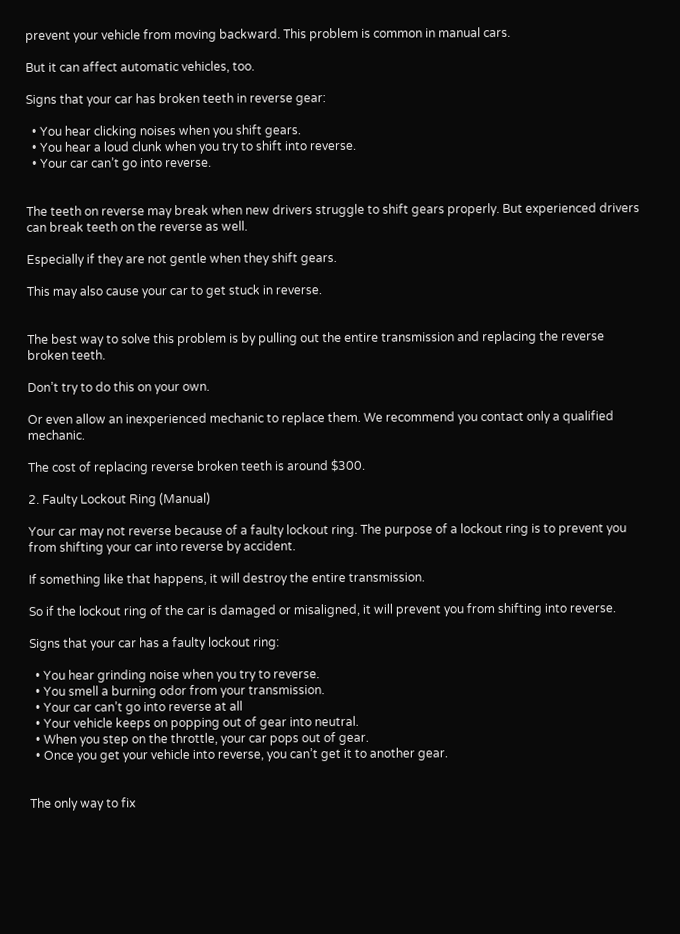prevent your vehicle from moving backward. This problem is common in manual cars.

But it can affect automatic vehicles, too.

Signs that your car has broken teeth in reverse gear:

  • You hear clicking noises when you shift gears.
  • You hear a loud clunk when you try to shift into reverse.
  • Your car can’t go into reverse.


The teeth on reverse may break when new drivers struggle to shift gears properly. But experienced drivers can break teeth on the reverse as well.

Especially if they are not gentle when they shift gears.

This may also cause your car to get stuck in reverse.


The best way to solve this problem is by pulling out the entire transmission and replacing the reverse broken teeth.

Don’t try to do this on your own.

Or even allow an inexperienced mechanic to replace them. We recommend you contact only a qualified mechanic.

The cost of replacing reverse broken teeth is around $300.

2. Faulty Lockout Ring (Manual)

Your car may not reverse because of a faulty lockout ring. The purpose of a lockout ring is to prevent you from shifting your car into reverse by accident.

If something like that happens, it will destroy the entire transmission.

So if the lockout ring of the car is damaged or misaligned, it will prevent you from shifting into reverse.

Signs that your car has a faulty lockout ring:

  • You hear grinding noise when you try to reverse.
  • You smell a burning odor from your transmission.
  • Your car can’t go into reverse at all
  • Your vehicle keeps on popping out of gear into neutral.
  • When you step on the throttle, your car pops out of gear.
  • Once you get your vehicle into reverse, you can’t get it to another gear.


The only way to fix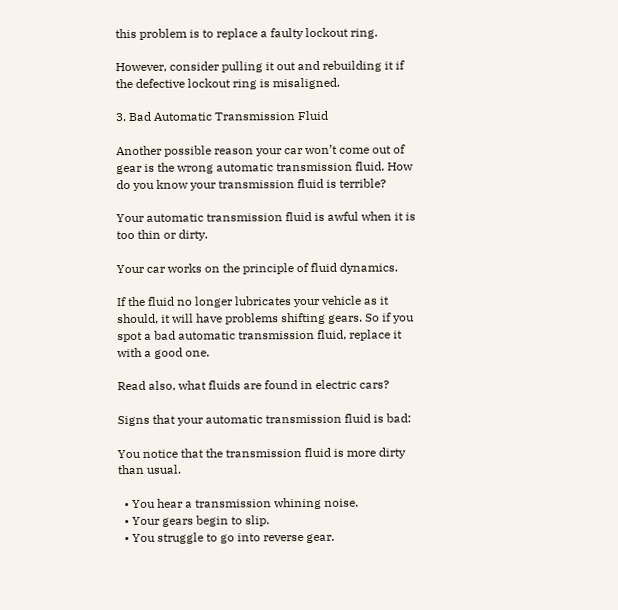this problem is to replace a faulty lockout ring.

However, consider pulling it out and rebuilding it if the defective lockout ring is misaligned.

3. Bad Automatic Transmission Fluid

Another possible reason your car won’t come out of gear is the wrong automatic transmission fluid. How do you know your transmission fluid is terrible?

Your automatic transmission fluid is awful when it is too thin or dirty.

Your car works on the principle of fluid dynamics.

If the fluid no longer lubricates your vehicle as it should, it will have problems shifting gears. So if you spot a bad automatic transmission fluid, replace it with a good one.

Read also, what fluids are found in electric cars?

Signs that your automatic transmission fluid is bad:

You notice that the transmission fluid is more dirty than usual.

  • You hear a transmission whining noise.
  • Your gears begin to slip.
  • You struggle to go into reverse gear.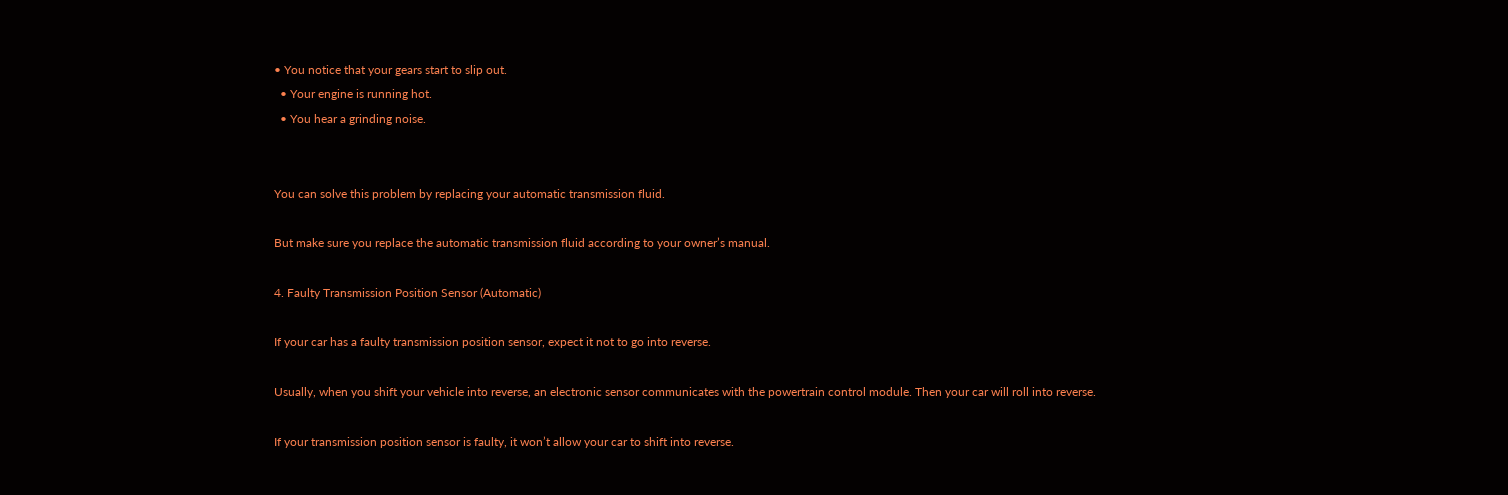• You notice that your gears start to slip out.
  • Your engine is running hot.
  • You hear a grinding noise.


You can solve this problem by replacing your automatic transmission fluid.

But make sure you replace the automatic transmission fluid according to your owner’s manual.

4. Faulty Transmission Position Sensor (Automatic)

If your car has a faulty transmission position sensor, expect it not to go into reverse.

Usually, when you shift your vehicle into reverse, an electronic sensor communicates with the powertrain control module. Then your car will roll into reverse.

If your transmission position sensor is faulty, it won’t allow your car to shift into reverse.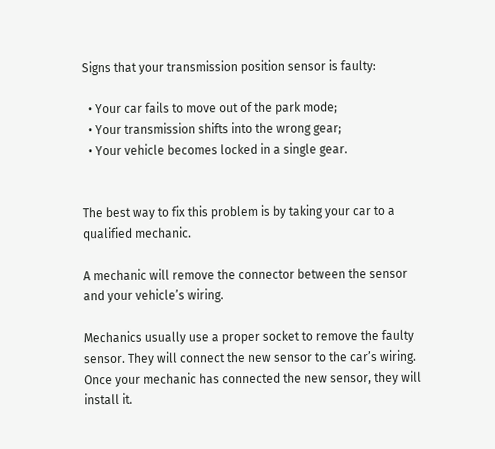Signs that your transmission position sensor is faulty:

  • Your car fails to move out of the park mode;
  • Your transmission shifts into the wrong gear;
  • Your vehicle becomes locked in a single gear.


The best way to fix this problem is by taking your car to a qualified mechanic.

A mechanic will remove the connector between the sensor and your vehicle’s wiring.

Mechanics usually use a proper socket to remove the faulty sensor. They will connect the new sensor to the car’s wiring. Once your mechanic has connected the new sensor, they will install it.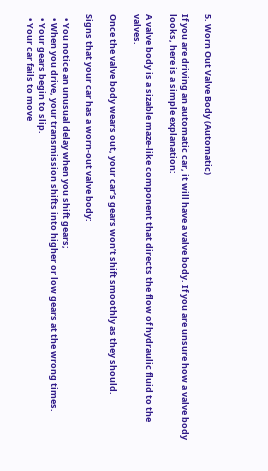5. Worn Out Valve Body (Automatic)

If you are driving an automatic car, it will have a valve body. If you are unsure how a valve body looks, here is a simple explanation:

A valve body is a sizable maze-like component that directs the flow of hydraulic fluid to the valves.

Once the valve body wears out, your car’s gears won’t shift smoothly as they should.

Signs that your car has a worn-out valve body:

  • You notice an unusual delay when you shift gears;
  • When you drive, your transmission shifts into higher or low gears at the wrong times.
  • Your gears begin to slip.
  • Your car fails to move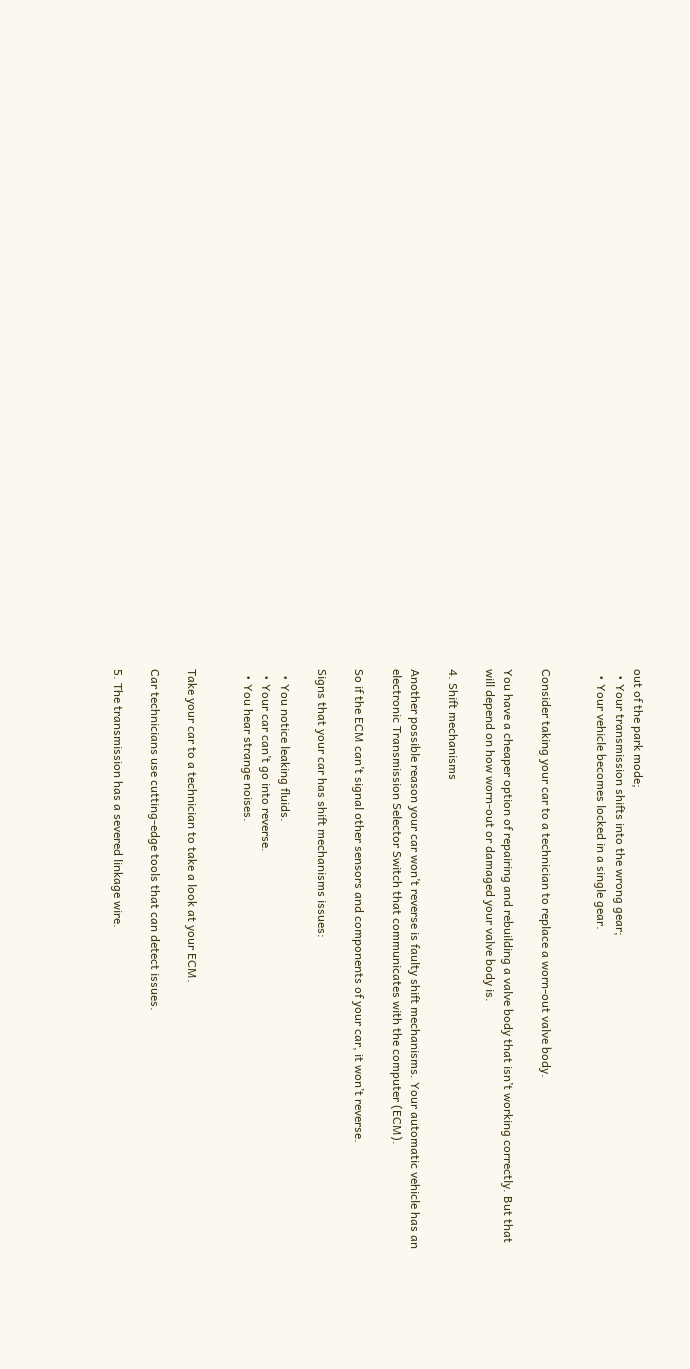out of the park mode;
  • Your transmission shifts into the wrong gear;
  • Your vehicle becomes locked in a single gear.


Consider taking your car to a technician to replace a worn-out valve body.

You have a cheaper option of repairing and rebuilding a valve body that isn’t working correctly. But that will depend on how worn-out or damaged your valve body is.

4. Shift mechanisms

Another possible reason your car won’t reverse is faulty shift mechanisms. Your automatic vehicle has an electronic Transmission Selector Switch that communicates with the computer (ECM).

So if the ECM can’t signal other sensors and components of your car, it won’t reverse.

Signs that your car has shift mechanisms issues:

  • You notice leaking fluids.
  • Your car can’t go into reverse.
  • You hear strange noises.


Take your car to a technician to take a look at your ECM.

Car technicians use cutting-edge tools that can detect issues.

5. The transmission has a severed linkage wire.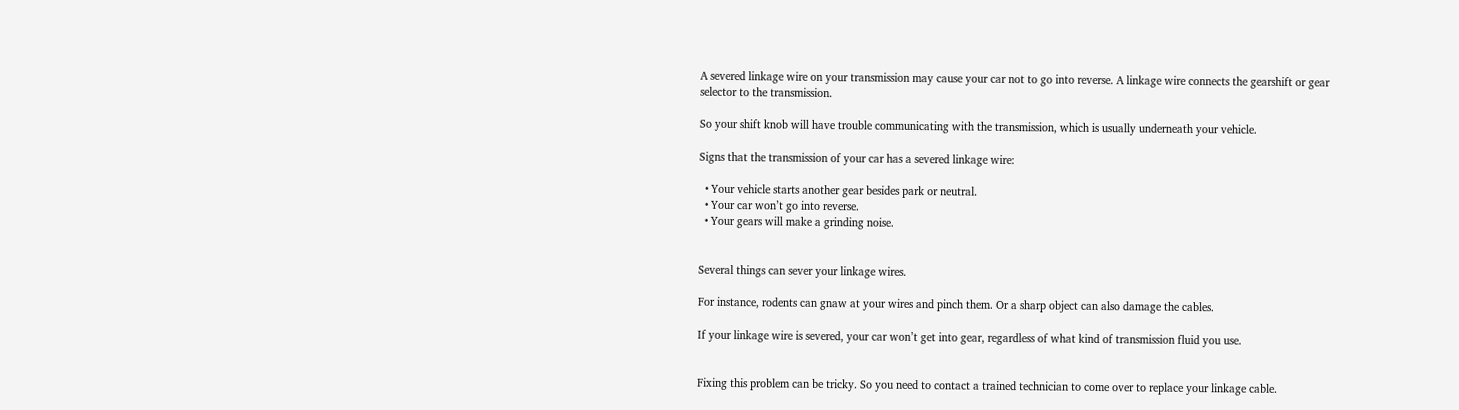A severed linkage wire on your transmission may cause your car not to go into reverse. A linkage wire connects the gearshift or gear selector to the transmission.

So your shift knob will have trouble communicating with the transmission, which is usually underneath your vehicle.

Signs that the transmission of your car has a severed linkage wire:

  • Your vehicle starts another gear besides park or neutral.
  • Your car won’t go into reverse.
  • Your gears will make a grinding noise.


Several things can sever your linkage wires.

For instance, rodents can gnaw at your wires and pinch them. Or a sharp object can also damage the cables.

If your linkage wire is severed, your car won’t get into gear, regardless of what kind of transmission fluid you use.


Fixing this problem can be tricky. So you need to contact a trained technician to come over to replace your linkage cable.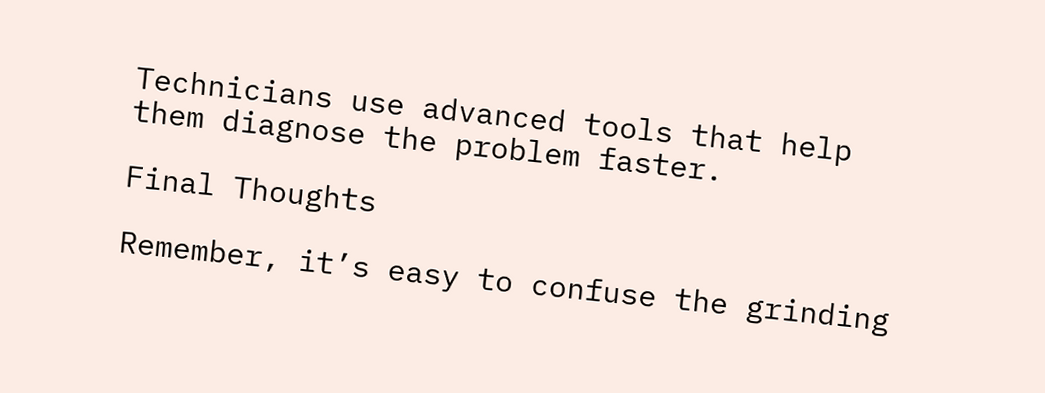Technicians use advanced tools that help them diagnose the problem faster.

Final Thoughts

Remember, it’s easy to confuse the grinding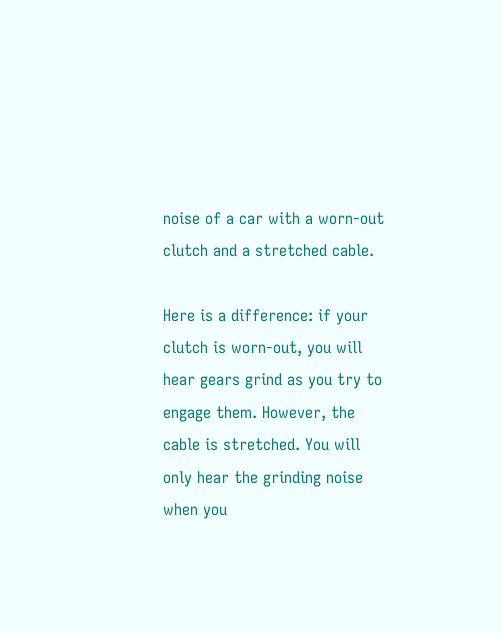noise of a car with a worn-out clutch and a stretched cable.

Here is a difference: if your clutch is worn-out, you will hear gears grind as you try to engage them. However, the cable is stretched. You will only hear the grinding noise when you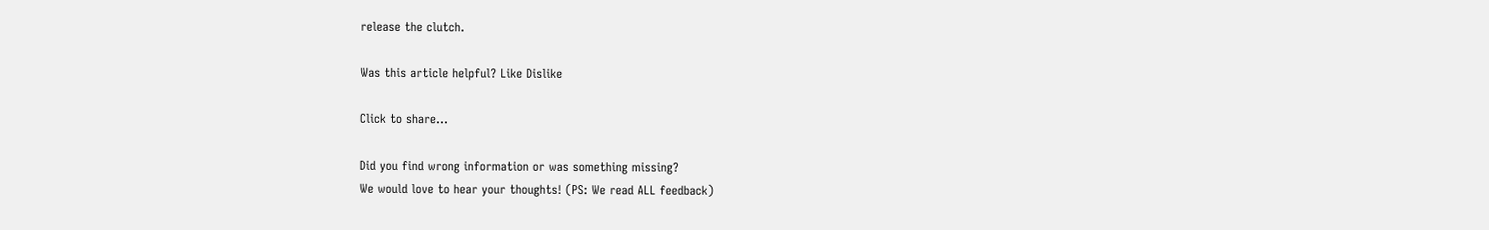release the clutch.

Was this article helpful? Like Dislike

Click to share...

Did you find wrong information or was something missing?
We would love to hear your thoughts! (PS: We read ALL feedback)